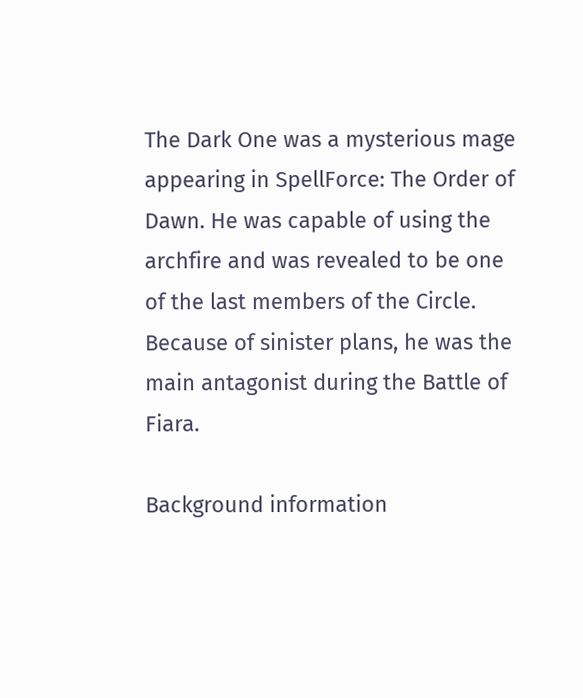The Dark One was a mysterious mage appearing in SpellForce: The Order of Dawn. He was capable of using the archfire and was revealed to be one of the last members of the Circle. Because of sinister plans, he was the main antagonist during the Battle of Fiara.

Background information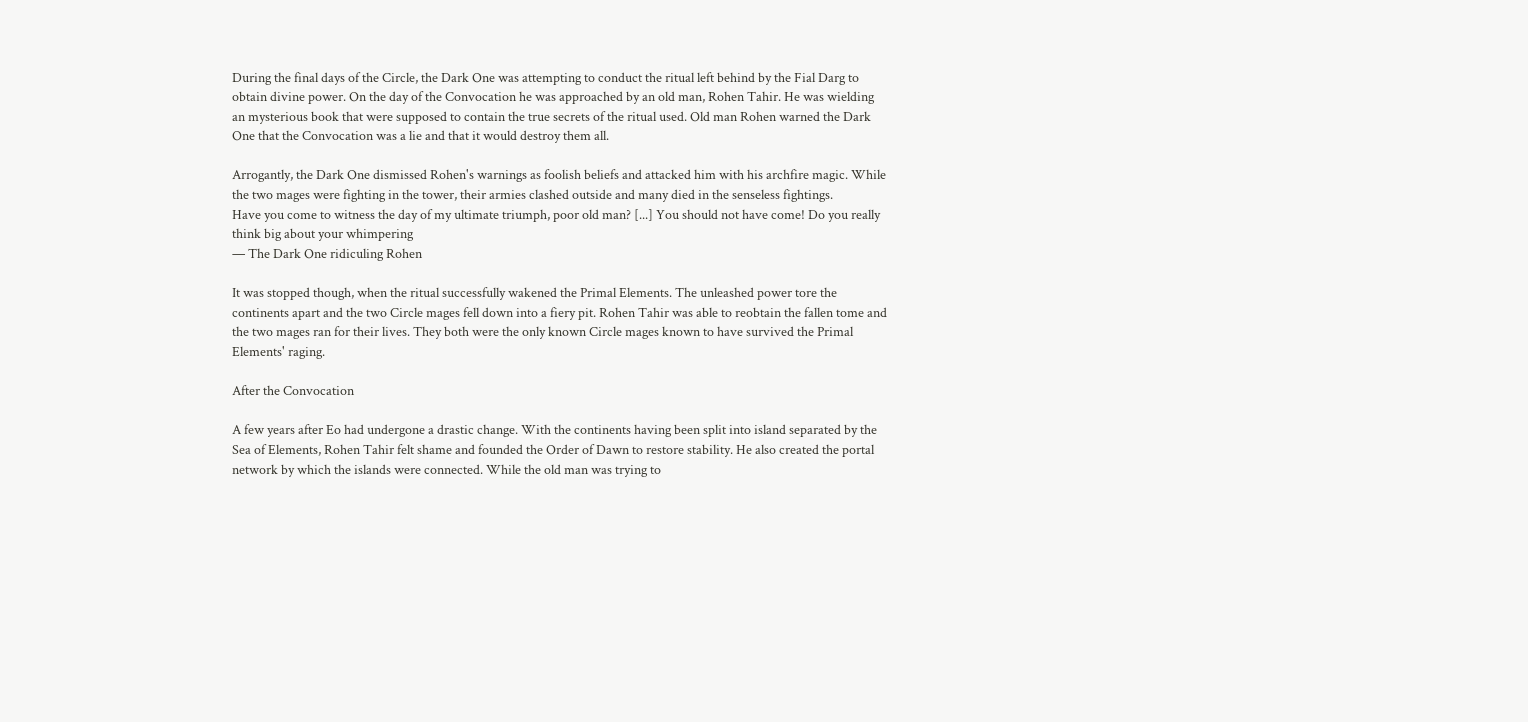During the final days of the Circle, the Dark One was attempting to conduct the ritual left behind by the Fial Darg to obtain divine power. On the day of the Convocation he was approached by an old man, Rohen Tahir. He was wielding an mysterious book that were supposed to contain the true secrets of the ritual used. Old man Rohen warned the Dark One that the Convocation was a lie and that it would destroy them all.

Arrogantly, the Dark One dismissed Rohen's warnings as foolish beliefs and attacked him with his archfire magic. While the two mages were fighting in the tower, their armies clashed outside and many died in the senseless fightings.
Have you come to witness the day of my ultimate triumph, poor old man? [...] You should not have come! Do you really think big about your whimpering
— The Dark One ridiculing Rohen

It was stopped though, when the ritual successfully wakened the Primal Elements. The unleashed power tore the continents apart and the two Circle mages fell down into a fiery pit. Rohen Tahir was able to reobtain the fallen tome and the two mages ran for their lives. They both were the only known Circle mages known to have survived the Primal Elements' raging.

After the Convocation

A few years after Eo had undergone a drastic change. With the continents having been split into island separated by the Sea of Elements, Rohen Tahir felt shame and founded the Order of Dawn to restore stability. He also created the portal network by which the islands were connected. While the old man was trying to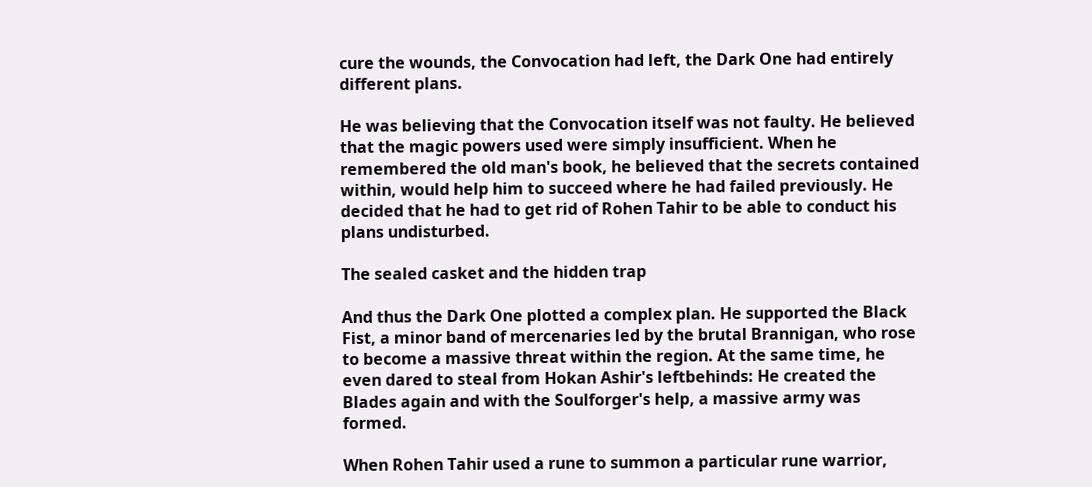cure the wounds, the Convocation had left, the Dark One had entirely different plans.

He was believing that the Convocation itself was not faulty. He believed that the magic powers used were simply insufficient. When he remembered the old man's book, he believed that the secrets contained within, would help him to succeed where he had failed previously. He decided that he had to get rid of Rohen Tahir to be able to conduct his plans undisturbed.

The sealed casket and the hidden trap

And thus the Dark One plotted a complex plan. He supported the Black Fist, a minor band of mercenaries led by the brutal Brannigan, who rose to become a massive threat within the region. At the same time, he even dared to steal from Hokan Ashir's leftbehinds: He created the Blades again and with the Soulforger's help, a massive army was formed.

When Rohen Tahir used a rune to summon a particular rune warrior,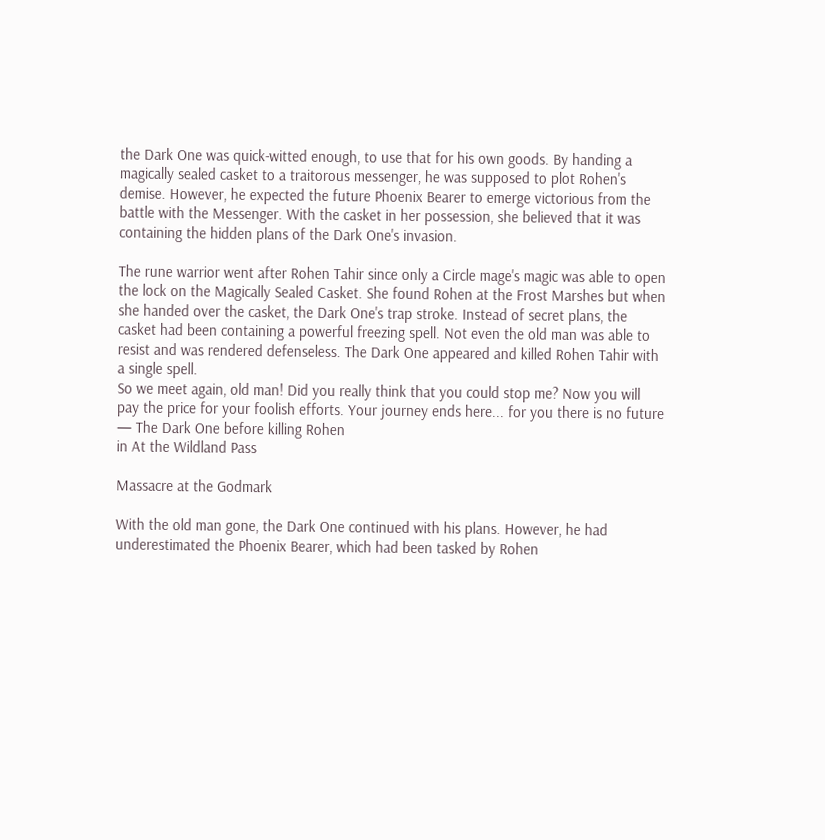the Dark One was quick-witted enough, to use that for his own goods. By handing a magically sealed casket to a traitorous messenger, he was supposed to plot Rohen's demise. However, he expected the future Phoenix Bearer to emerge victorious from the battle with the Messenger. With the casket in her possession, she believed that it was containing the hidden plans of the Dark One's invasion.

The rune warrior went after Rohen Tahir since only a Circle mage's magic was able to open the lock on the Magically Sealed Casket. She found Rohen at the Frost Marshes but when she handed over the casket, the Dark One's trap stroke. Instead of secret plans, the casket had been containing a powerful freezing spell. Not even the old man was able to resist and was rendered defenseless. The Dark One appeared and killed Rohen Tahir with a single spell.
So we meet again, old man! Did you really think that you could stop me? Now you will pay the price for your foolish efforts. Your journey ends here... for you there is no future
— The Dark One before killing Rohen
in At the Wildland Pass

Massacre at the Godmark

With the old man gone, the Dark One continued with his plans. However, he had underestimated the Phoenix Bearer, which had been tasked by Rohen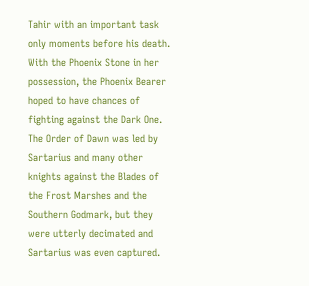Tahir with an important task only moments before his death. With the Phoenix Stone in her possession, the Phoenix Bearer hoped to have chances of fighting against the Dark One. The Order of Dawn was led by Sartarius and many other knights against the Blades of the Frost Marshes and the Southern Godmark, but they were utterly decimated and Sartarius was even captured.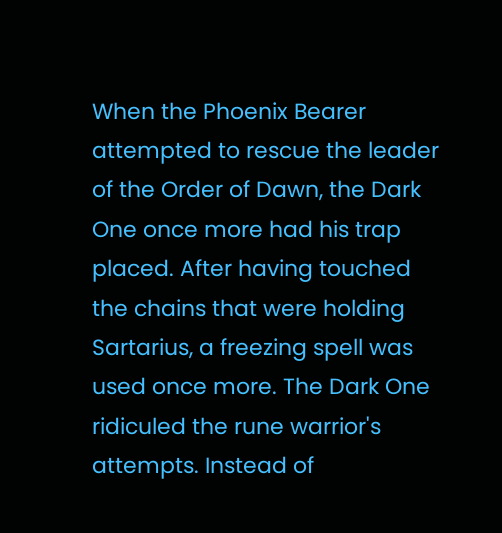When the Phoenix Bearer attempted to rescue the leader of the Order of Dawn, the Dark One once more had his trap placed. After having touched the chains that were holding Sartarius, a freezing spell was used once more. The Dark One ridiculed the rune warrior's attempts. Instead of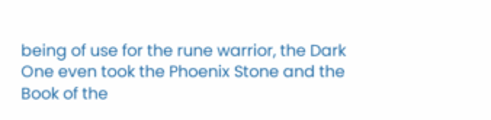being of use for the rune warrior, the Dark One even took the Phoenix Stone and the Book of the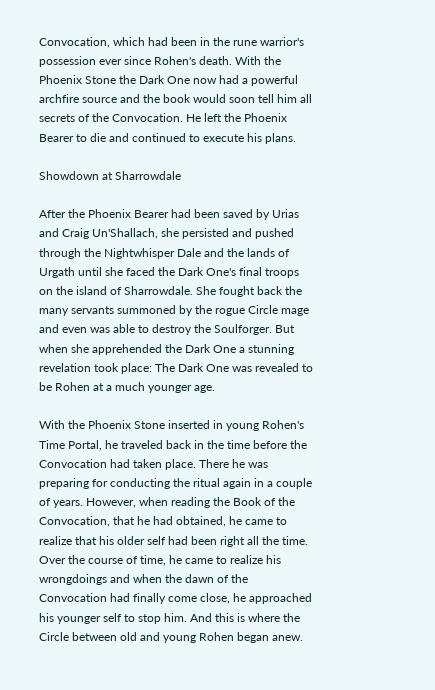Convocation, which had been in the rune warrior's possession ever since Rohen's death. With the Phoenix Stone the Dark One now had a powerful archfire source and the book would soon tell him all secrets of the Convocation. He left the Phoenix Bearer to die and continued to execute his plans.

Showdown at Sharrowdale

After the Phoenix Bearer had been saved by Urias and Craig Un'Shallach, she persisted and pushed through the Nightwhisper Dale and the lands of Urgath until she faced the Dark One's final troops on the island of Sharrowdale. She fought back the many servants summoned by the rogue Circle mage and even was able to destroy the Soulforger. But when she apprehended the Dark One a stunning revelation took place: The Dark One was revealed to be Rohen at a much younger age.

With the Phoenix Stone inserted in young Rohen's Time Portal, he traveled back in the time before the Convocation had taken place. There he was preparing for conducting the ritual again in a couple of years. However, when reading the Book of the Convocation, that he had obtained, he came to realize that his older self had been right all the time. Over the course of time, he came to realize his wrongdoings and when the dawn of the Convocation had finally come close, he approached his younger self to stop him. And this is where the Circle between old and young Rohen began anew.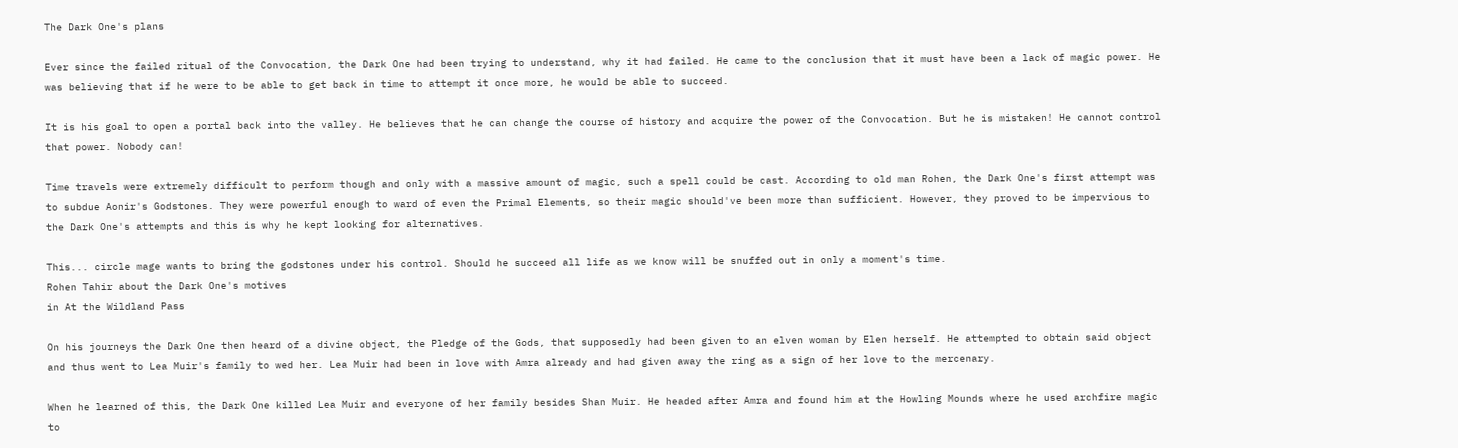The Dark One's plans

Ever since the failed ritual of the Convocation, the Dark One had been trying to understand, why it had failed. He came to the conclusion that it must have been a lack of magic power. He was believing that if he were to be able to get back in time to attempt it once more, he would be able to succeed.

It is his goal to open a portal back into the valley. He believes that he can change the course of history and acquire the power of the Convocation. But he is mistaken! He cannot control that power. Nobody can!

Time travels were extremely difficult to perform though and only with a massive amount of magic, such a spell could be cast. According to old man Rohen, the Dark One's first attempt was to subdue Aonir's Godstones. They were powerful enough to ward of even the Primal Elements, so their magic should've been more than sufficient. However, they proved to be impervious to the Dark One's attempts and this is why he kept looking for alternatives.

This... circle mage wants to bring the godstones under his control. Should he succeed all life as we know will be snuffed out in only a moment's time.
Rohen Tahir about the Dark One's motives
in At the Wildland Pass

On his journeys the Dark One then heard of a divine object, the Pledge of the Gods, that supposedly had been given to an elven woman by Elen herself. He attempted to obtain said object and thus went to Lea Muir's family to wed her. Lea Muir had been in love with Amra already and had given away the ring as a sign of her love to the mercenary.

When he learned of this, the Dark One killed Lea Muir and everyone of her family besides Shan Muir. He headed after Amra and found him at the Howling Mounds where he used archfire magic to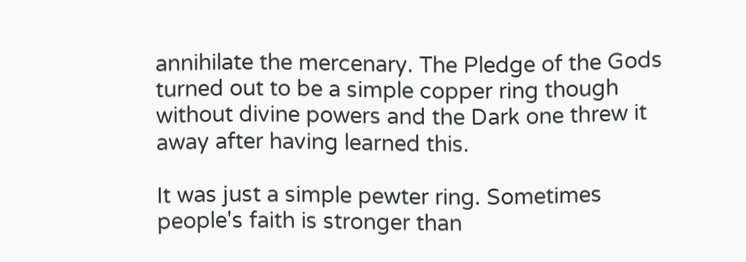annihilate the mercenary. The Pledge of the Gods turned out to be a simple copper ring though without divine powers and the Dark one threw it away after having learned this.

It was just a simple pewter ring. Sometimes people's faith is stronger than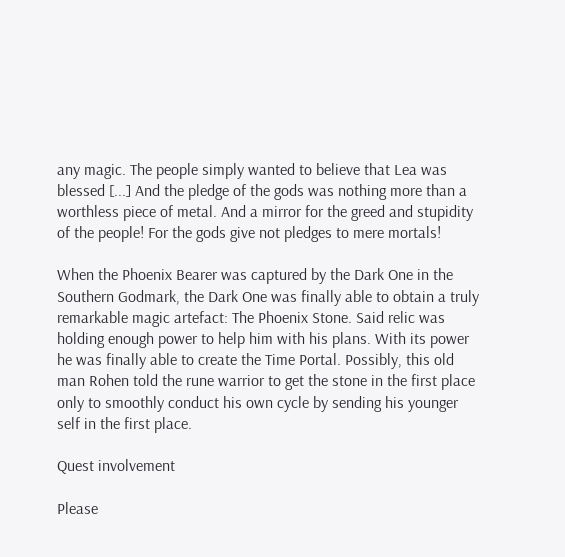any magic. The people simply wanted to believe that Lea was blessed [...] And the pledge of the gods was nothing more than a worthless piece of metal. And a mirror for the greed and stupidity of the people! For the gods give not pledges to mere mortals!

When the Phoenix Bearer was captured by the Dark One in the Southern Godmark, the Dark One was finally able to obtain a truly remarkable magic artefact: The Phoenix Stone. Said relic was holding enough power to help him with his plans. With its power he was finally able to create the Time Portal. Possibly, this old man Rohen told the rune warrior to get the stone in the first place only to smoothly conduct his own cycle by sending his younger self in the first place.

Quest involvement

Please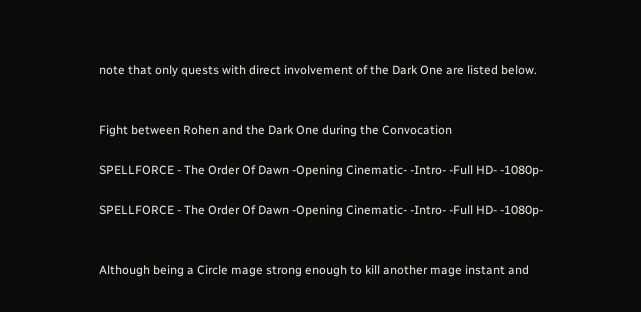note that only quests with direct involvement of the Dark One are listed below.


Fight between Rohen and the Dark One during the Convocation

SPELLFORCE - The Order Of Dawn -Opening Cinematic- -Intro- -Full HD- -1080p-

SPELLFORCE - The Order Of Dawn -Opening Cinematic- -Intro- -Full HD- -1080p-


Although being a Circle mage strong enough to kill another mage instant and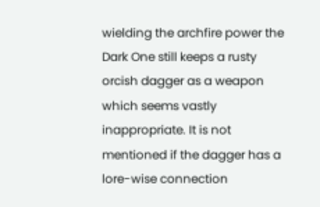wielding the archfire power the Dark One still keeps a rusty orcish dagger as a weapon which seems vastly inappropriate. It is not mentioned if the dagger has a lore-wise connection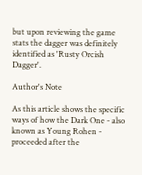but upon reviewing the game stats the dagger was definitely identified as 'Rusty Orcish Dagger'.

Author's Note

As this article shows the specific ways of how the Dark One - also known as Young Rohen - proceeded after the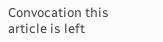Convocation this article is left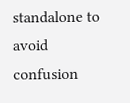standalone to avoid confusion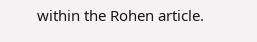within the Rohen article.